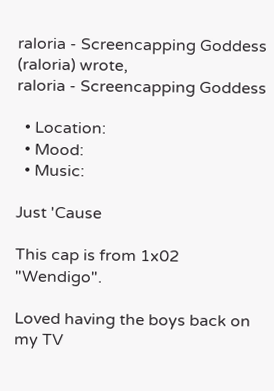raloria - Screencapping Goddess (raloria) wrote,
raloria - Screencapping Goddess

  • Location:
  • Mood:
  • Music:

Just 'Cause

This cap is from 1x02 "Wendigo".

Loved having the boys back on my TV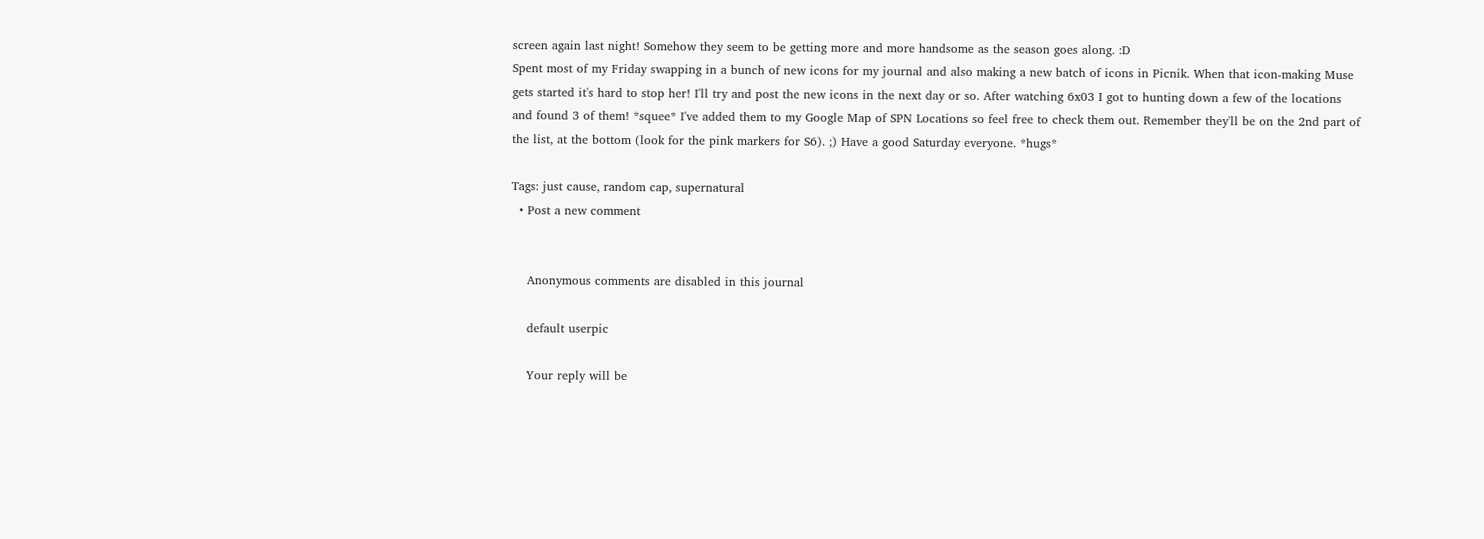screen again last night! Somehow they seem to be getting more and more handsome as the season goes along. :D
Spent most of my Friday swapping in a bunch of new icons for my journal and also making a new batch of icons in Picnik. When that icon-making Muse gets started it's hard to stop her! I'll try and post the new icons in the next day or so. After watching 6x03 I got to hunting down a few of the locations and found 3 of them! *squee* I've added them to my Google Map of SPN Locations so feel free to check them out. Remember they'll be on the 2nd part of the list, at the bottom (look for the pink markers for S6). ;) Have a good Saturday everyone. *hugs*

Tags: just cause, random cap, supernatural
  • Post a new comment


    Anonymous comments are disabled in this journal

    default userpic

    Your reply will be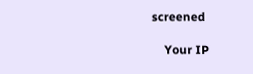screened

    Your IP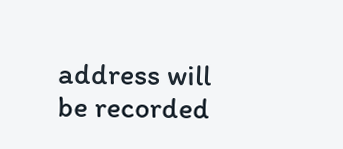address will be recorded